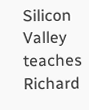Silicon Valley teaches Richard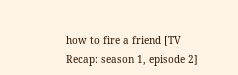how to fire a friend [TV Recap: season 1, episode 2]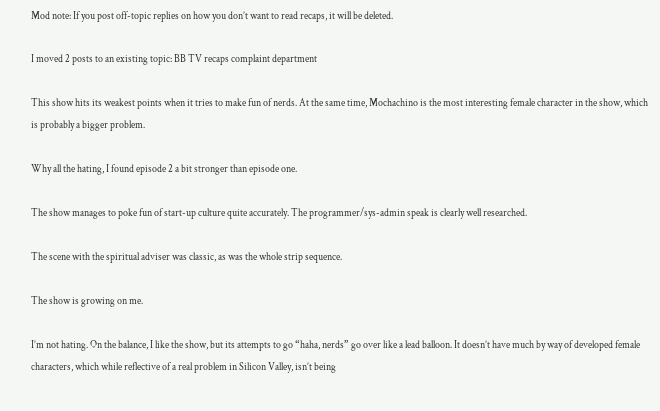Mod note: If you post off-topic replies on how you don’t want to read recaps, it will be deleted.

I moved 2 posts to an existing topic: BB TV recaps complaint department

This show hits its weakest points when it tries to make fun of nerds. At the same time, Mochachino is the most interesting female character in the show, which is probably a bigger problem.

Why all the hating, I found episode 2 a bit stronger than episode one.

The show manages to poke fun of start-up culture quite accurately. The programmer/sys-admin speak is clearly well researched.

The scene with the spiritual adviser was classic, as was the whole strip sequence.

The show is growing on me.

I’m not hating. On the balance, I like the show, but its attempts to go “haha, nerds” go over like a lead balloon. It doesn’t have much by way of developed female characters, which while reflective of a real problem in Silicon Valley, isn’t being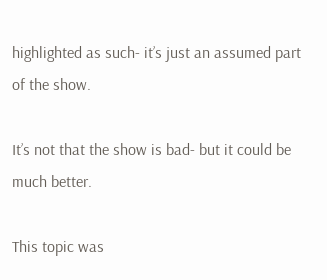highlighted as such- it’s just an assumed part of the show.

It’s not that the show is bad- but it could be much better.

This topic was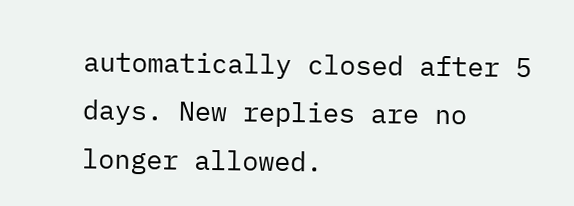automatically closed after 5 days. New replies are no longer allowed.